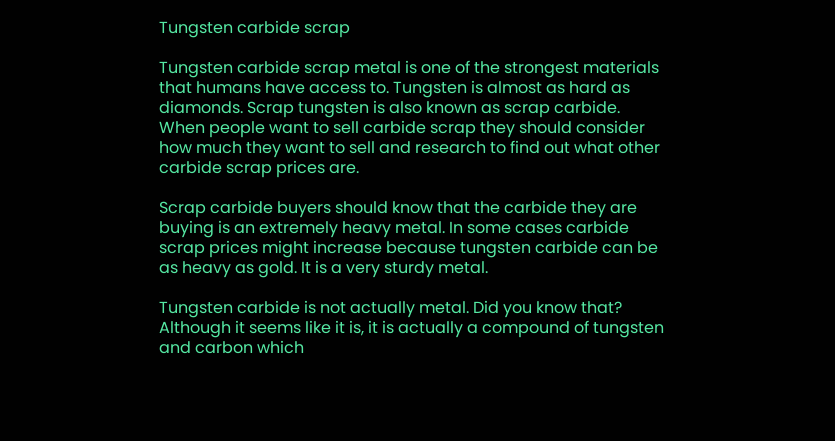Tungsten carbide scrap

Tungsten carbide scrap metal is one of the strongest materials that humans have access to. Tungsten is almost as hard as diamonds. Scrap tungsten is also known as scrap carbide. When people want to sell carbide scrap they should consider how much they want to sell and research to find out what other carbide scrap prices are.

Scrap carbide buyers should know that the carbide they are buying is an extremely heavy metal. In some cases carbide scrap prices might increase because tungsten carbide can be as heavy as gold. It is a very sturdy metal.

Tungsten carbide is not actually metal. Did you know that? Although it seems like it is, it is actually a compound of tungsten and carbon which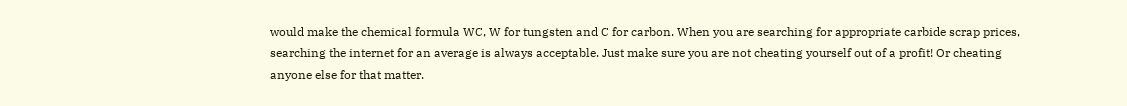would make the chemical formula WC, W for tungsten and C for carbon. When you are searching for appropriate carbide scrap prices, searching the internet for an average is always acceptable. Just make sure you are not cheating yourself out of a profit! Or cheating anyone else for that matter.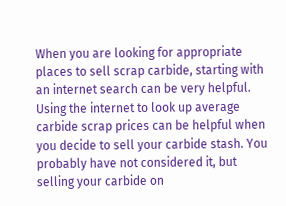When you are looking for appropriate places to sell scrap carbide, starting with an internet search can be very helpful. Using the internet to look up average carbide scrap prices can be helpful when you decide to sell your carbide stash. You probably have not considered it, but selling your carbide on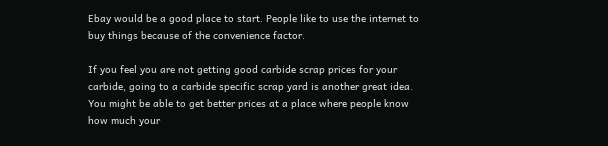Ebay would be a good place to start. People like to use the internet to buy things because of the convenience factor.

If you feel you are not getting good carbide scrap prices for your carbide, going to a carbide specific scrap yard is another great idea. You might be able to get better prices at a place where people know how much your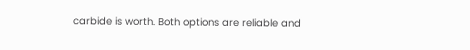carbide is worth. Both options are reliable and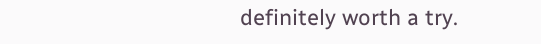definitely worth a try.